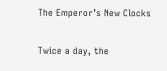The Emperor’s New Clocks

Twice a day, the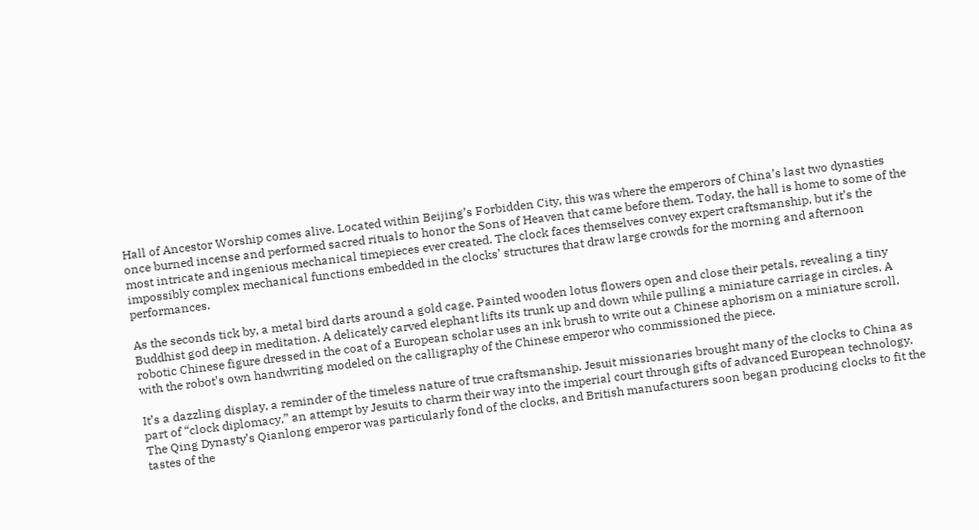Hall of Ancestor Worship comes alive. Located within Beijing’s Forbidden City, this was where the emperors of China’s last two dynasties once burned incense and performed sacred rituals to honor the Sons of Heaven that came before them. Today, the hall is home to some of the most intricate and ingenious mechanical timepieces ever created. The clock faces themselves convey expert craftsmanship, but it’s the impossibly complex mechanical functions embedded in the clocks’ structures that draw large crowds for the morning and afternoon performances.

As the seconds tick by, a metal bird darts around a gold cage. Painted wooden lotus flowers open and close their petals, revealing a tiny Buddhist god deep in meditation. A delicately carved elephant lifts its trunk up and down while pulling a miniature carriage in circles. A robotic Chinese figure dressed in the coat of a European scholar uses an ink brush to write out a Chinese aphorism on a miniature scroll, with the robot’s own handwriting modeled on the calligraphy of the Chinese emperor who commissioned the piece.

It’s a dazzling display, a reminder of the timeless nature of true craftsmanship. Jesuit missionaries brought many of the clocks to China as part of “clock diplomacy,” an attempt by Jesuits to charm their way into the imperial court through gifts of advanced European technology. The Qing Dynasty’s Qianlong emperor was particularly fond of the clocks, and British manufacturers soon began producing clocks to fit the tastes of the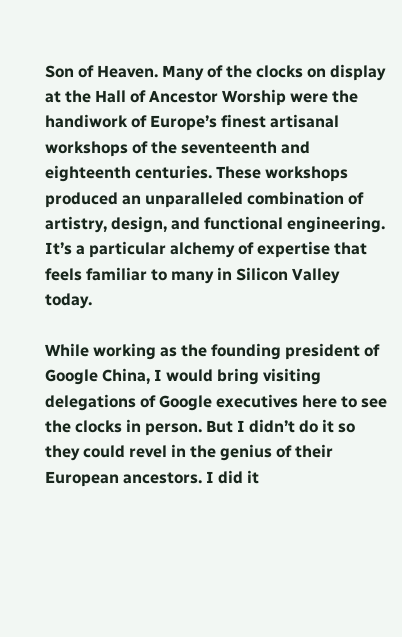Son of Heaven. Many of the clocks on display at the Hall of Ancestor Worship were the handiwork of Europe’s finest artisanal workshops of the seventeenth and eighteenth centuries. These workshops produced an unparalleled combination of artistry, design, and functional engineering. It’s a particular alchemy of expertise that feels familiar to many in Silicon Valley today.

While working as the founding president of Google China, I would bring visiting delegations of Google executives here to see the clocks in person. But I didn’t do it so they could revel in the genius of their European ancestors. I did it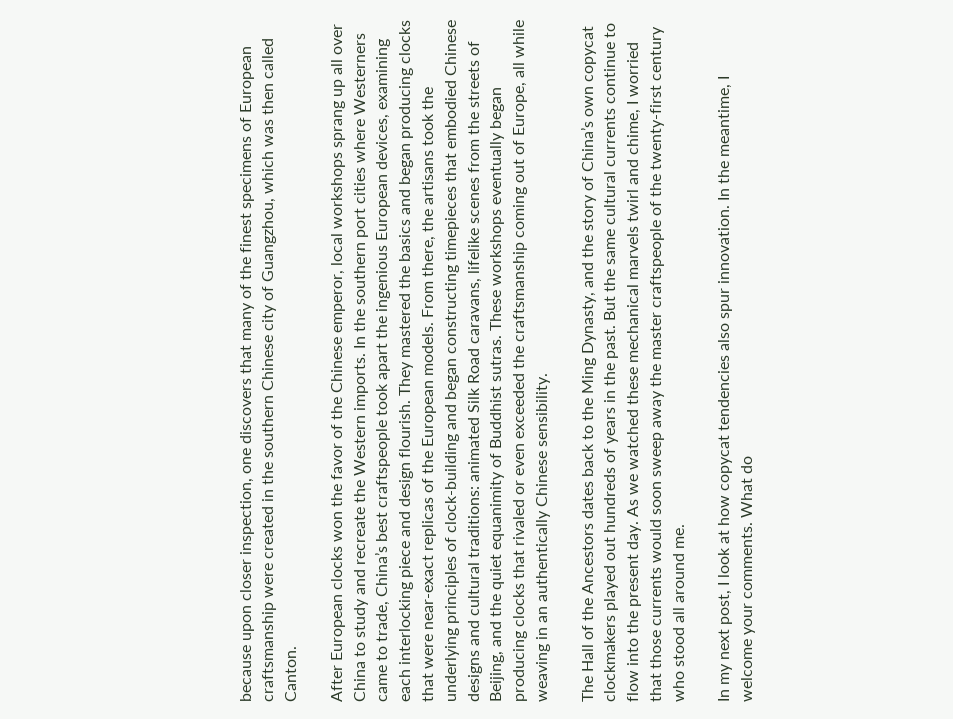because upon closer inspection, one discovers that many of the finest specimens of European craftsmanship were created in the southern Chinese city of Guangzhou, which was then called Canton.

After European clocks won the favor of the Chinese emperor, local workshops sprang up all over China to study and recreate the Western imports. In the southern port cities where Westerners came to trade, China’s best craftspeople took apart the ingenious European devices, examining each interlocking piece and design flourish. They mastered the basics and began producing clocks that were near-exact replicas of the European models. From there, the artisans took the underlying principles of clock-building and began constructing timepieces that embodied Chinese designs and cultural traditions: animated Silk Road caravans, lifelike scenes from the streets of Beijing, and the quiet equanimity of Buddhist sutras. These workshops eventually began producing clocks that rivaled or even exceeded the craftsmanship coming out of Europe, all while weaving in an authentically Chinese sensibility.

The Hall of the Ancestors dates back to the Ming Dynasty, and the story of China’s own copycat clockmakers played out hundreds of years in the past. But the same cultural currents continue to flow into the present day. As we watched these mechanical marvels twirl and chime, I worried that those currents would soon sweep away the master craftspeople of the twenty-first century who stood all around me.

In my next post, I look at how copycat tendencies also spur innovation. In the meantime, I welcome your comments. What do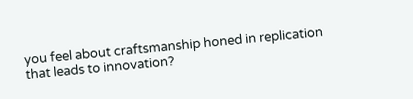you feel about craftsmanship honed in replication that leads to innovation?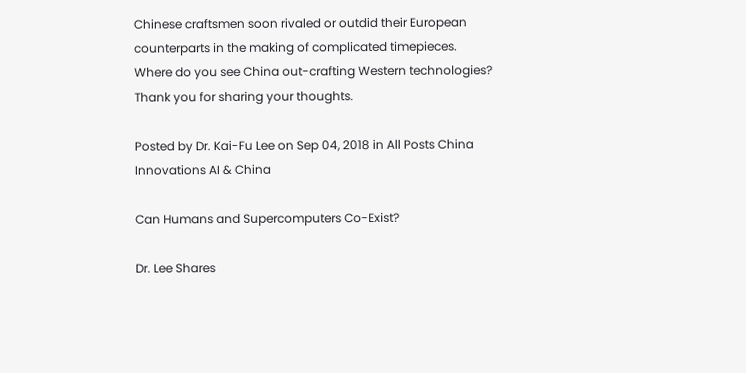Chinese craftsmen soon rivaled or outdid their European counterparts in the making of complicated timepieces. Where do you see China out-crafting Western technologies? Thank you for sharing your thoughts.

Posted by Dr. Kai-Fu Lee on Sep 04, 2018 in All Posts China Innovations AI & China

Can Humans and Supercomputers Co-Exist?

Dr. Lee Shares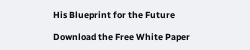His Blueprint for the Future

Download the Free White Paper